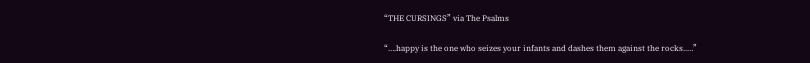“THE CURSINGS” via The Psalms

“….happy is the one who seizes your infants and dashes them against the rocks..…”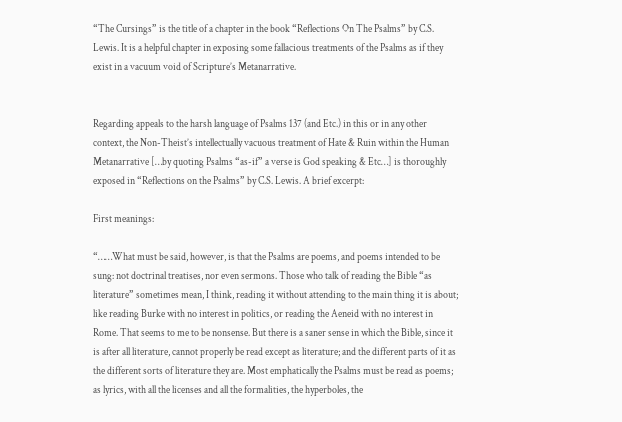“The Cursings” is the title of a chapter in the book “Reflections On The Psalms” by C.S. Lewis. It is a helpful chapter in exposing some fallacious treatments of the Psalms as if they exist in a vacuum void of Scripture’s Metanarrative.


Regarding appeals to the harsh language of Psalms 137 (and Etc.) in this or in any other context, the Non-Theist’s intellectually vacuous treatment of Hate & Ruin within the Human Metanarrative […by quoting Psalms “as-if” a verse is God speaking & Etc…] is thoroughly exposed in “Reflections on the Psalms” by C.S. Lewis. A brief excerpt:

First meanings:

“……What must be said, however, is that the Psalms are poems, and poems intended to be sung: not doctrinal treatises, nor even sermons. Those who talk of reading the Bible “as literature” sometimes mean, I think, reading it without attending to the main thing it is about; like reading Burke with no interest in politics, or reading the Aeneid with no interest in Rome. That seems to me to be nonsense. But there is a saner sense in which the Bible, since it is after all literature, cannot properly be read except as literature; and the different parts of it as the different sorts of literature they are. Most emphatically the Psalms must be read as poems; as lyrics, with all the licenses and all the formalities, the hyperboles, the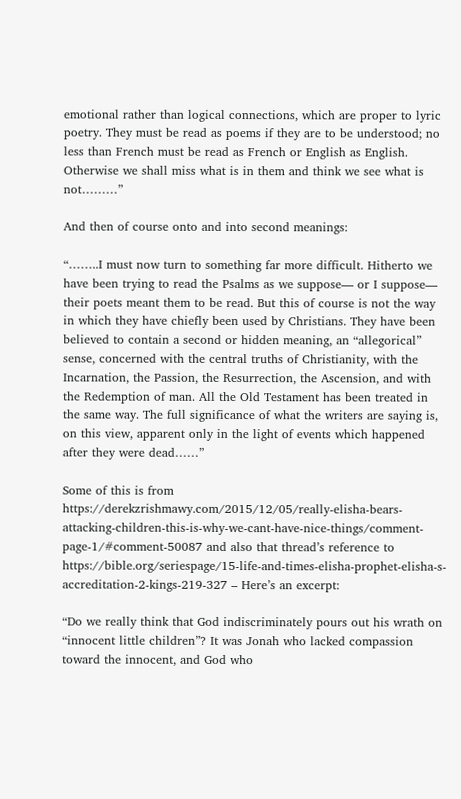emotional rather than logical connections, which are proper to lyric poetry. They must be read as poems if they are to be understood; no less than French must be read as French or English as English. Otherwise we shall miss what is in them and think we see what is not………”

And then of course onto and into second meanings:

“……..I must now turn to something far more difficult. Hitherto we have been trying to read the Psalms as we suppose— or I suppose— their poets meant them to be read. But this of course is not the way in which they have chiefly been used by Christians. They have been believed to contain a second or hidden meaning, an “allegorical” sense, concerned with the central truths of Christianity, with the Incarnation, the Passion, the Resurrection, the Ascension, and with the Redemption of man. All the Old Testament has been treated in the same way. The full significance of what the writers are saying is, on this view, apparent only in the light of events which happened after they were dead……”

Some of this is from https://derekzrishmawy.com/2015/12/05/really-elisha-bears-attacking-children-this-is-why-we-cant-have-nice-things/comment-page-1/#comment-50087 and also that thread’s reference to https://bible.org/seriespage/15-life-and-times-elisha-prophet-elisha-s-accreditation-2-kings-219-327 – Here’s an excerpt:

“Do we really think that God indiscriminately pours out his wrath on “innocent little children”? It was Jonah who lacked compassion toward the innocent, and God who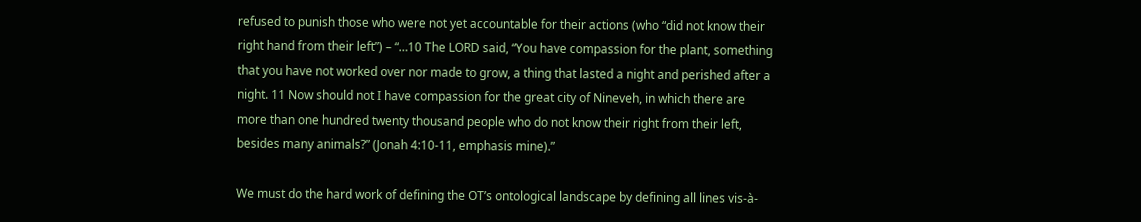refused to punish those who were not yet accountable for their actions (who “did not know their right hand from their left”) – “…10 The LORD said, “You have compassion for the plant, something that you have not worked over nor made to grow, a thing that lasted a night and perished after a night. 11 Now should not I have compassion for the great city of Nineveh, in which there are more than one hundred twenty thousand people who do not know their right from their left, besides many animals?” (Jonah 4:10-11, emphasis mine).”

We must do the hard work of defining the OT’s ontological landscape by defining all lines vis-à-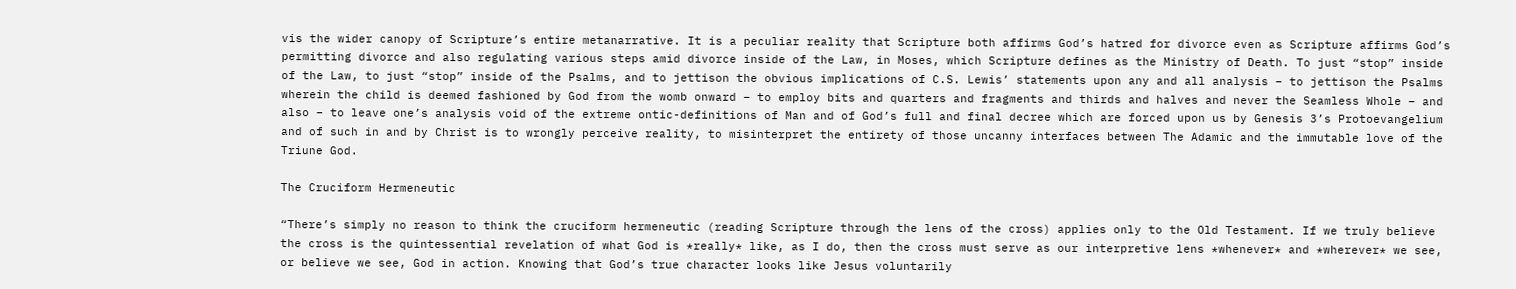vis the wider canopy of Scripture’s entire metanarrative. It is a peculiar reality that Scripture both affirms God’s hatred for divorce even as Scripture affirms God’s permitting divorce and also regulating various steps amid divorce inside of the Law, in Moses, which Scripture defines as the Ministry of Death. To just “stop” inside of the Law, to just “stop” inside of the Psalms, and to jettison the obvious implications of C.S. Lewis’ statements upon any and all analysis – to jettison the Psalms wherein the child is deemed fashioned by God from the womb onward – to employ bits and quarters and fragments and thirds and halves and never the Seamless Whole – and also – to leave one’s analysis void of the extreme ontic-definitions of Man and of God’s full and final decree which are forced upon us by Genesis 3’s Protoevangelium and of such in and by Christ is to wrongly perceive reality, to misinterpret the entirety of those uncanny interfaces between The Adamic and the immutable love of the Triune God.

The Cruciform Hermeneutic

“There’s simply no reason to think the cruciform hermeneutic (reading Scripture through the lens of the cross) applies only to the Old Testament. If we truly believe the cross is the quintessential revelation of what God is *really* like, as I do, then the cross must serve as our interpretive lens *whenever* and *wherever* we see, or believe we see, God in action. Knowing that God’s true character looks like Jesus voluntarily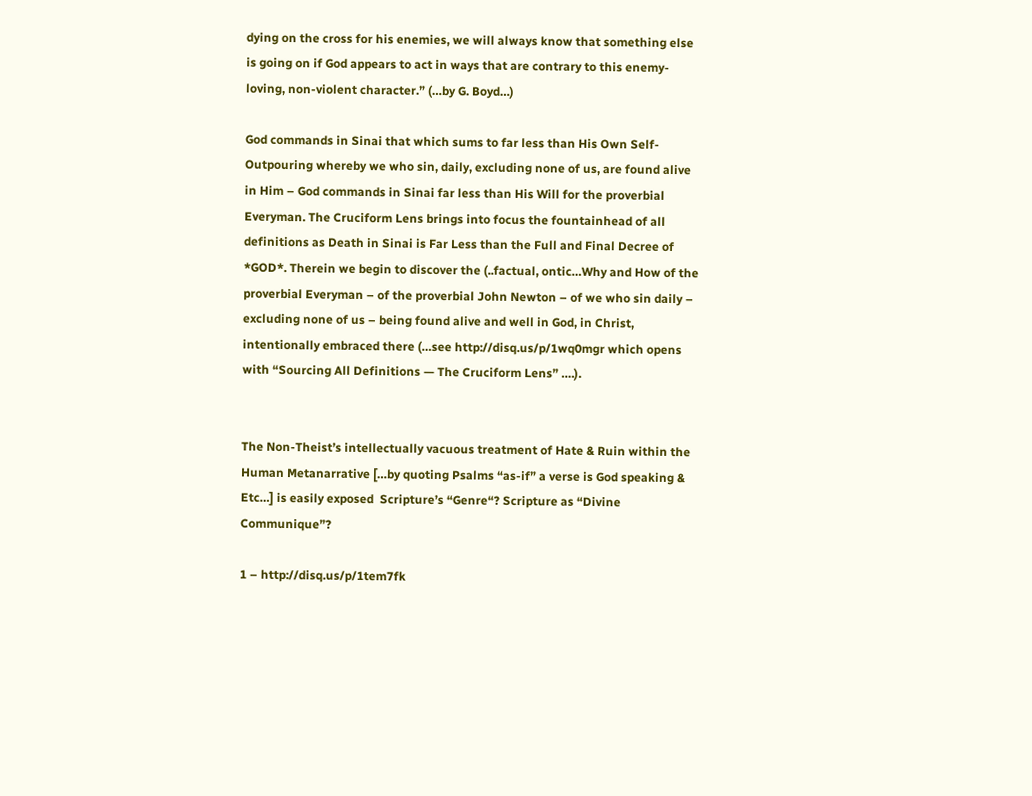dying on the cross for his enemies, we will always know that something else is going on if God appears to act in ways that are contrary to this enemy-loving, non-violent character.” (…by G. Boyd…)

God commands in Sinai that which sums to far less than His Own Self-Outpouring whereby we who sin, daily, excluding none of us, are found alive in Him – God commands in Sinai far less than His Will for the proverbial Everyman. The Cruciform Lens brings into focus the fountainhead of all definitions as Death in Sinai is Far Less than the Full and Final Decree of *GOD*. Therein we begin to discover the (..factual, ontic…Why and How of the proverbial Everyman – of the proverbial John Newton – of we who sin daily – excluding none of us – being found alive and well in God, in Christ, intentionally embraced there (…see http://disq.us/p/1wq0mgr which opens with “Sourcing All Definitions — The Cruciform Lens” ….).


The Non-Theist’s intellectually vacuous treatment of Hate & Ruin within the Human Metanarrative […by quoting Psalms “as-if” a verse is God speaking & Etc…] is easily exposed  Scripture’s “Genre“? Scripture as “Divine Communique”?

1 – http://disq.us/p/1tem7fk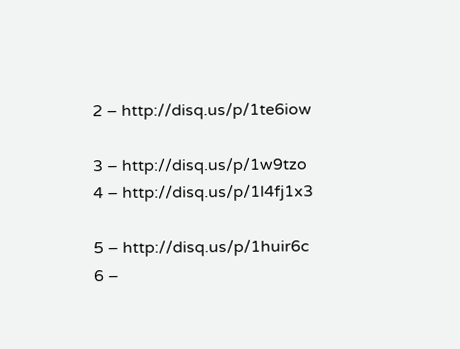2 – http://disq.us/p/1te6iow

3 – http://disq.us/p/1w9tzo
4 – http://disq.us/p/1l4fj1x3

5 – http://disq.us/p/1huir6c
6 –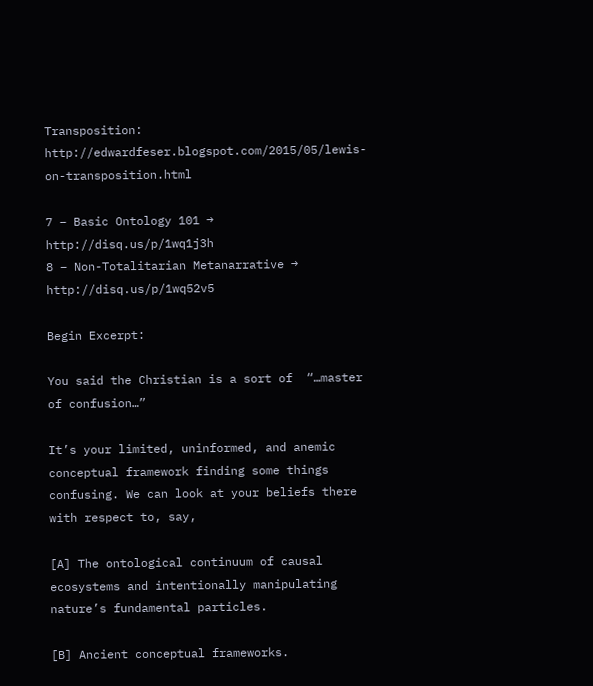Transposition: http://edwardfeser.blogspot.com/2015/05/lewis-on-transposition.html

7 – Basic Ontology 101 → http://disq.us/p/1wq1j3h
8 – Non-Totalitarian Metanarrative → http://disq.us/p/1wq52v5

Begin Excerpt:

You said the Christian is a sort of  “…master of confusion…”

It’s your limited, uninformed, and anemic conceptual framework finding some things confusing. We can look at your beliefs there with respect to, say,

[A] The ontological continuum of causal ecosystems and intentionally manipulating nature’s fundamental particles.

[B] Ancient conceptual frameworks.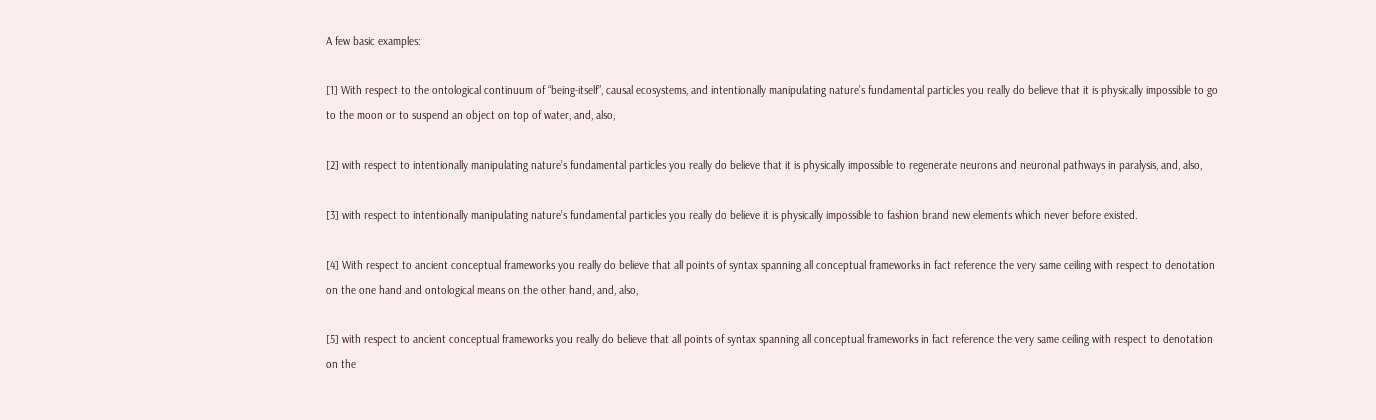A few basic examples:

[1] With respect to the ontological continuum of “being-itself”, causal ecosystems, and intentionally manipulating nature’s fundamental particles you really do believe that it is physically impossible to go to the moon or to suspend an object on top of water, and, also,

[2] with respect to intentionally manipulating nature’s fundamental particles you really do believe that it is physically impossible to regenerate neurons and neuronal pathways in paralysis, and, also,

[3] with respect to intentionally manipulating nature’s fundamental particles you really do believe it is physically impossible to fashion brand new elements which never before existed.

[4] With respect to ancient conceptual frameworks you really do believe that all points of syntax spanning all conceptual frameworks in fact reference the very same ceiling with respect to denotation on the one hand and ontological means on the other hand, and, also,

[5] with respect to ancient conceptual frameworks you really do believe that all points of syntax spanning all conceptual frameworks in fact reference the very same ceiling with respect to denotation on the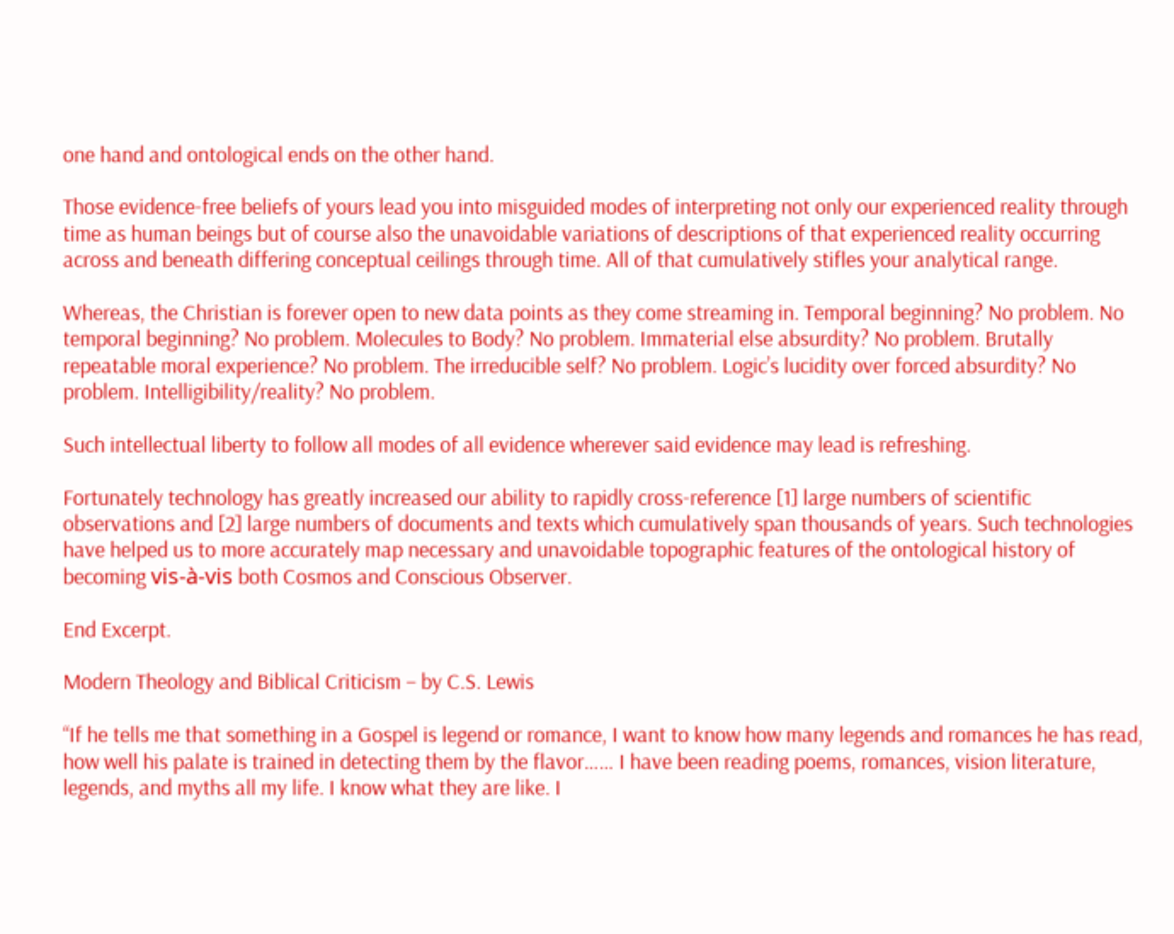one hand and ontological ends on the other hand.

Those evidence-free beliefs of yours lead you into misguided modes of interpreting not only our experienced reality through time as human beings but of course also the unavoidable variations of descriptions of that experienced reality occurring across and beneath differing conceptual ceilings through time. All of that cumulatively stifles your analytical range.

Whereas, the Christian is forever open to new data points as they come streaming in. Temporal beginning? No problem. No temporal beginning? No problem. Molecules to Body? No problem. Immaterial else absurdity? No problem. Brutally repeatable moral experience? No problem. The irreducible self? No problem. Logic’s lucidity over forced absurdity? No problem. Intelligibility/reality? No problem.

Such intellectual liberty to follow all modes of all evidence wherever said evidence may lead is refreshing.

Fortunately technology has greatly increased our ability to rapidly cross-reference [1] large numbers of scientific observations and [2] large numbers of documents and texts which cumulatively span thousands of years. Such technologies have helped us to more accurately map necessary and unavoidable topographic features of the ontological history of becoming vis-à-vis both Cosmos and Conscious Observer.

End Excerpt.

Modern Theology and Biblical Criticism – by C.S. Lewis

“If he tells me that something in a Gospel is legend or romance, I want to know how many legends and romances he has read, how well his palate is trained in detecting them by the flavor…… I have been reading poems, romances, vision literature, legends, and myths all my life. I know what they are like. I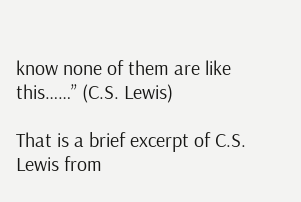know none of them are like this……” (C.S. Lewis)

That is a brief excerpt of C.S. Lewis from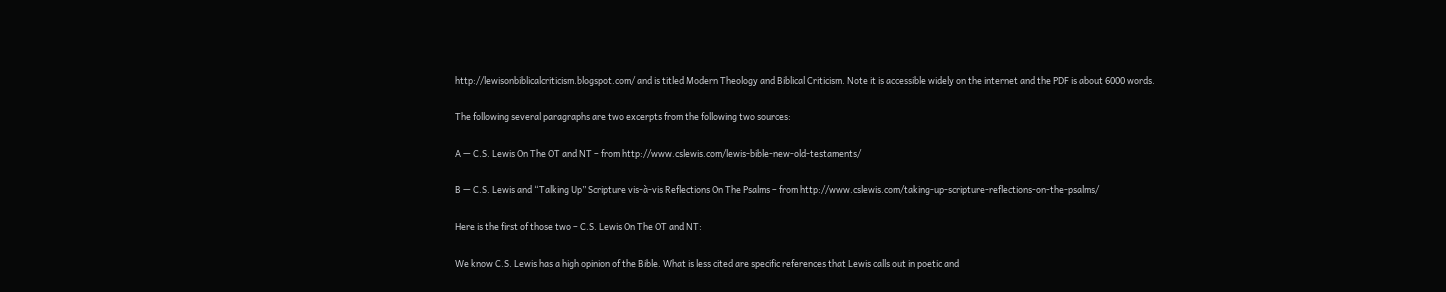http://lewisonbiblicalcriticism.blogspot.com/ and is titled Modern Theology and Biblical Criticism. Note it is accessible widely on the internet and the PDF is about 6000 words.

The following several paragraphs are two excerpts from the following two sources:

A — C.S. Lewis On The OT and NT – from http://www.cslewis.com/lewis-bible-new-old-testaments/

B — C.S. Lewis and “Talking Up” Scripture vis-à-vis Reflections On The Psalms – from http://www.cslewis.com/taking-up-scripture-reflections-on-the-psalms/

Here is the first of those two – C.S. Lewis On The OT and NT:

We know C.S. Lewis has a high opinion of the Bible. What is less cited are specific references that Lewis calls out in poetic and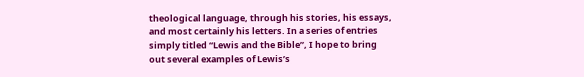theological language, through his stories, his essays, and most certainly his letters. In a series of entries simply titled “Lewis and the Bible”, I hope to bring out several examples of Lewis’s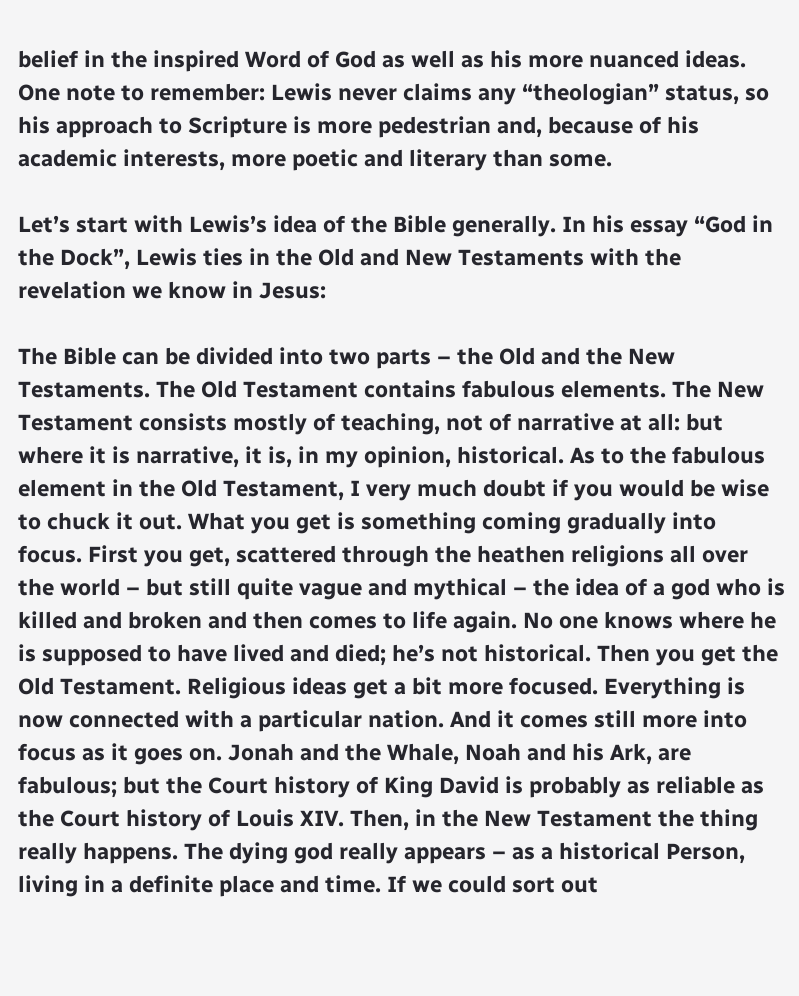belief in the inspired Word of God as well as his more nuanced ideas. One note to remember: Lewis never claims any “theologian” status, so his approach to Scripture is more pedestrian and, because of his academic interests, more poetic and literary than some.

Let’s start with Lewis’s idea of the Bible generally. In his essay “God in the Dock”, Lewis ties in the Old and New Testaments with the revelation we know in Jesus:

The Bible can be divided into two parts – the Old and the New Testaments. The Old Testament contains fabulous elements. The New Testament consists mostly of teaching, not of narrative at all: but where it is narrative, it is, in my opinion, historical. As to the fabulous element in the Old Testament, I very much doubt if you would be wise to chuck it out. What you get is something coming gradually into focus. First you get, scattered through the heathen religions all over the world – but still quite vague and mythical – the idea of a god who is killed and broken and then comes to life again. No one knows where he is supposed to have lived and died; he’s not historical. Then you get the Old Testament. Religious ideas get a bit more focused. Everything is now connected with a particular nation. And it comes still more into focus as it goes on. Jonah and the Whale, Noah and his Ark, are fabulous; but the Court history of King David is probably as reliable as the Court history of Louis XIV. Then, in the New Testament the thing really happens. The dying god really appears – as a historical Person, living in a definite place and time. If we could sort out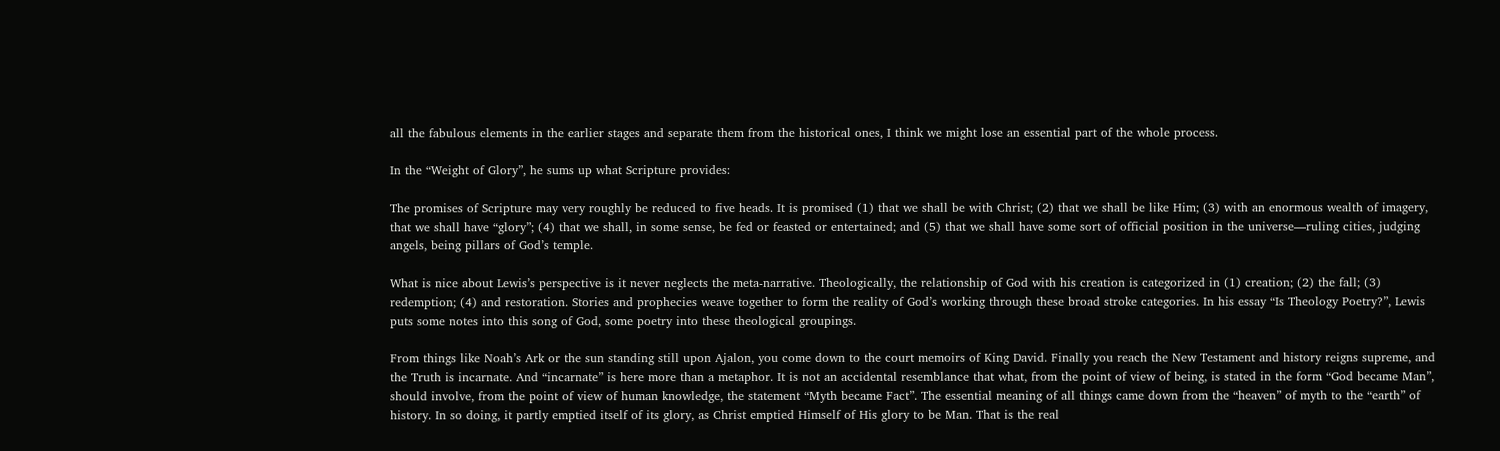all the fabulous elements in the earlier stages and separate them from the historical ones, I think we might lose an essential part of the whole process.

In the “Weight of Glory”, he sums up what Scripture provides:

The promises of Scripture may very roughly be reduced to five heads. It is promised (1) that we shall be with Christ; (2) that we shall be like Him; (3) with an enormous wealth of imagery, that we shall have “glory”; (4) that we shall, in some sense, be fed or feasted or entertained; and (5) that we shall have some sort of official position in the universe—ruling cities, judging angels, being pillars of God’s temple.

What is nice about Lewis’s perspective is it never neglects the meta-narrative. Theologically, the relationship of God with his creation is categorized in (1) creation; (2) the fall; (3) redemption; (4) and restoration. Stories and prophecies weave together to form the reality of God’s working through these broad stroke categories. In his essay “Is Theology Poetry?”, Lewis puts some notes into this song of God, some poetry into these theological groupings.

From things like Noah’s Ark or the sun standing still upon Ajalon, you come down to the court memoirs of King David. Finally you reach the New Testament and history reigns supreme, and the Truth is incarnate. And “incarnate” is here more than a metaphor. It is not an accidental resemblance that what, from the point of view of being, is stated in the form “God became Man”, should involve, from the point of view of human knowledge, the statement “Myth became Fact”. The essential meaning of all things came down from the “heaven” of myth to the “earth” of history. In so doing, it partly emptied itself of its glory, as Christ emptied Himself of His glory to be Man. That is the real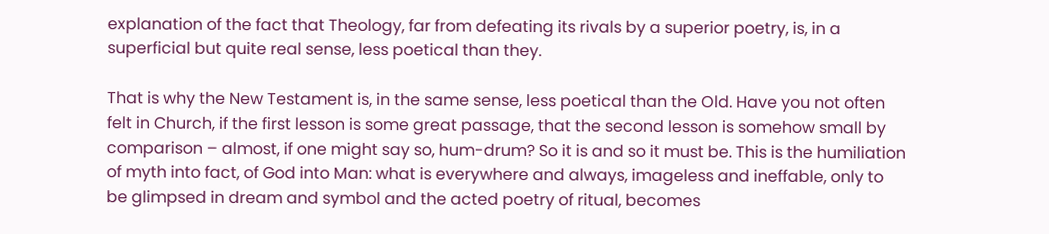explanation of the fact that Theology, far from defeating its rivals by a superior poetry, is, in a superficial but quite real sense, less poetical than they.

That is why the New Testament is, in the same sense, less poetical than the Old. Have you not often felt in Church, if the first lesson is some great passage, that the second lesson is somehow small by comparison – almost, if one might say so, hum-drum? So it is and so it must be. This is the humiliation of myth into fact, of God into Man: what is everywhere and always, imageless and ineffable, only to be glimpsed in dream and symbol and the acted poetry of ritual, becomes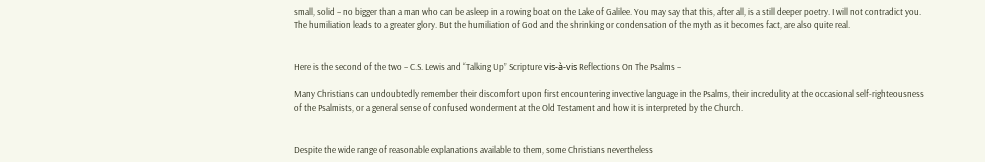small, solid – no bigger than a man who can be asleep in a rowing boat on the Lake of Galilee. You may say that this, after all, is a still deeper poetry. I will not contradict you. The humiliation leads to a greater glory. But the humiliation of God and the shrinking or condensation of the myth as it becomes fact, are also quite real.


Here is the second of the two – C.S. Lewis and “Talking Up” Scripture vis-à-vis Reflections On The Psalms –

Many Christians can undoubtedly remember their discomfort upon first encountering invective language in the Psalms, their incredulity at the occasional self-righteousness of the Psalmists, or a general sense of confused wonderment at the Old Testament and how it is interpreted by the Church.


Despite the wide range of reasonable explanations available to them, some Christians nevertheless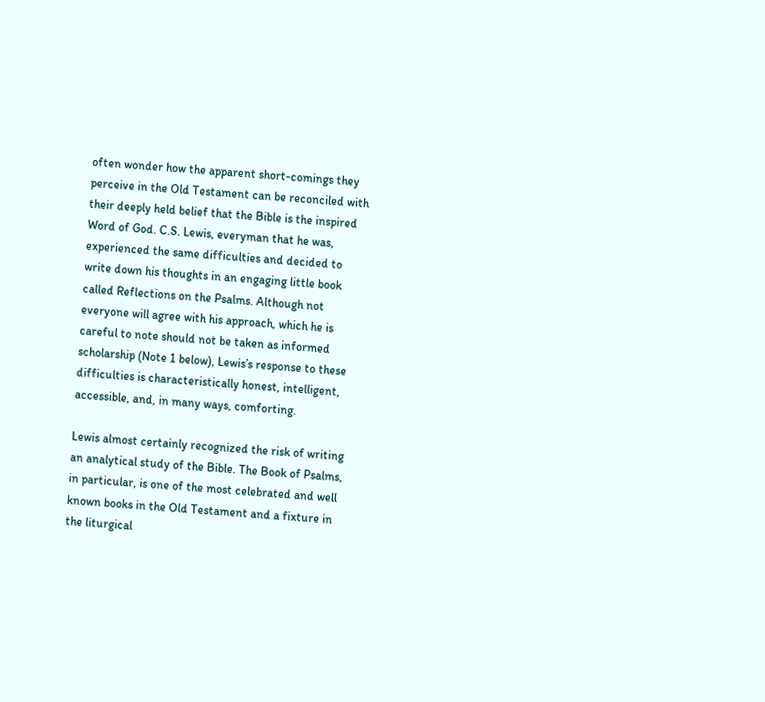often wonder how the apparent short-comings they perceive in the Old Testament can be reconciled with their deeply held belief that the Bible is the inspired Word of God. C.S. Lewis, everyman that he was, experienced the same difficulties and decided to write down his thoughts in an engaging little book called Reflections on the Psalms. Although not everyone will agree with his approach, which he is careful to note should not be taken as informed scholarship (Note 1 below), Lewis’s response to these difficulties is characteristically honest, intelligent, accessible, and, in many ways, comforting.

Lewis almost certainly recognized the risk of writing an analytical study of the Bible. The Book of Psalms, in particular, is one of the most celebrated and well known books in the Old Testament and a fixture in the liturgical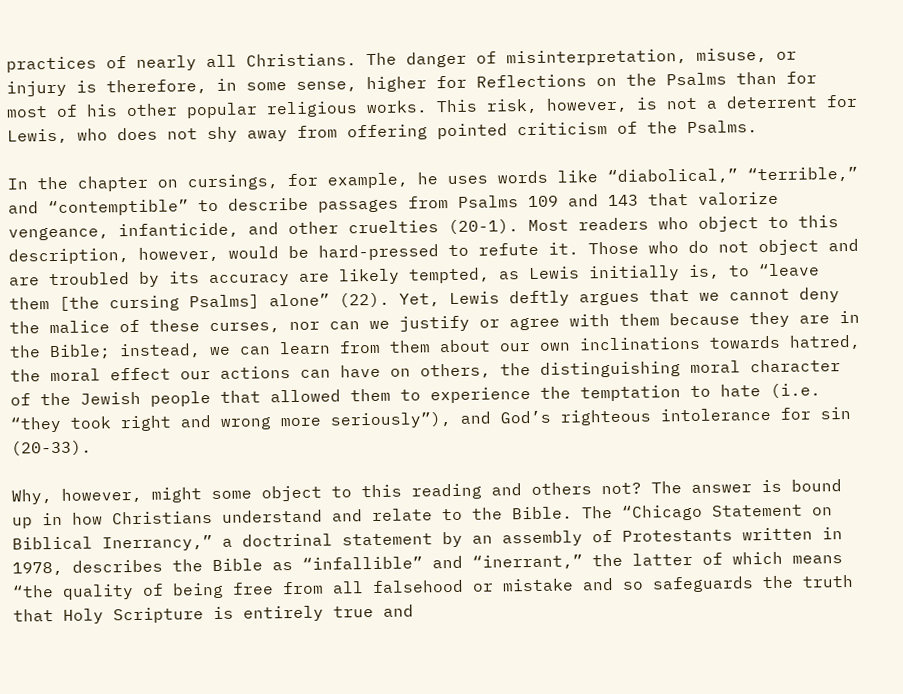practices of nearly all Christians. The danger of misinterpretation, misuse, or injury is therefore, in some sense, higher for Reflections on the Psalms than for most of his other popular religious works. This risk, however, is not a deterrent for Lewis, who does not shy away from offering pointed criticism of the Psalms.

In the chapter on cursings, for example, he uses words like “diabolical,” “terrible,” and “contemptible” to describe passages from Psalms 109 and 143 that valorize vengeance, infanticide, and other cruelties (20-1). Most readers who object to this description, however, would be hard-pressed to refute it. Those who do not object and are troubled by its accuracy are likely tempted, as Lewis initially is, to “leave them [the cursing Psalms] alone” (22). Yet, Lewis deftly argues that we cannot deny the malice of these curses, nor can we justify or agree with them because they are in the Bible; instead, we can learn from them about our own inclinations towards hatred, the moral effect our actions can have on others, the distinguishing moral character of the Jewish people that allowed them to experience the temptation to hate (i.e. “they took right and wrong more seriously”), and God’s righteous intolerance for sin (20-33).

Why, however, might some object to this reading and others not? The answer is bound up in how Christians understand and relate to the Bible. The “Chicago Statement on Biblical Inerrancy,” a doctrinal statement by an assembly of Protestants written in 1978, describes the Bible as “infallible” and “inerrant,” the latter of which means “the quality of being free from all falsehood or mistake and so safeguards the truth that Holy Scripture is entirely true and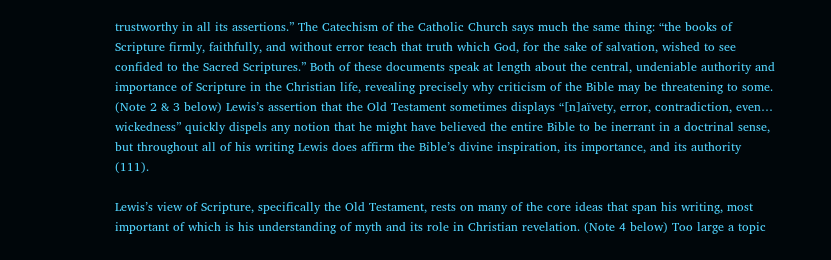trustworthy in all its assertions.” The Catechism of the Catholic Church says much the same thing: “the books of Scripture firmly, faithfully, and without error teach that truth which God, for the sake of salvation, wished to see confided to the Sacred Scriptures.” Both of these documents speak at length about the central, undeniable authority and importance of Scripture in the Christian life, revealing precisely why criticism of the Bible may be threatening to some. (Note 2 & 3 below) Lewis’s assertion that the Old Testament sometimes displays “[n]aïvety, error, contradiction, even… wickedness” quickly dispels any notion that he might have believed the entire Bible to be inerrant in a doctrinal sense, but throughout all of his writing Lewis does affirm the Bible’s divine inspiration, its importance, and its authority (111).

Lewis’s view of Scripture, specifically the Old Testament, rests on many of the core ideas that span his writing, most important of which is his understanding of myth and its role in Christian revelation. (Note 4 below) Too large a topic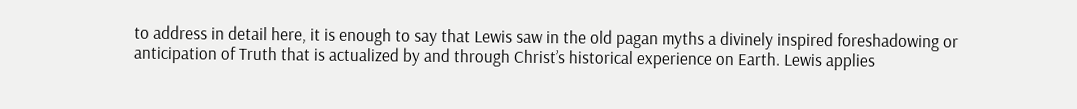to address in detail here, it is enough to say that Lewis saw in the old pagan myths a divinely inspired foreshadowing or anticipation of Truth that is actualized by and through Christ’s historical experience on Earth. Lewis applies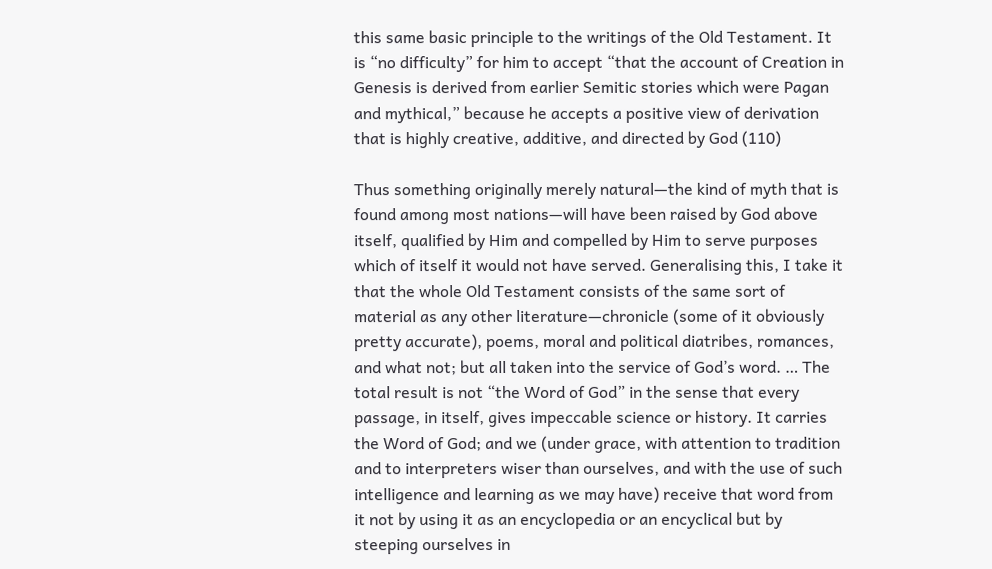this same basic principle to the writings of the Old Testament. It is “no difficulty” for him to accept “that the account of Creation in Genesis is derived from earlier Semitic stories which were Pagan and mythical,” because he accepts a positive view of derivation that is highly creative, additive, and directed by God (110)

Thus something originally merely natural—the kind of myth that is found among most nations—will have been raised by God above itself, qualified by Him and compelled by Him to serve purposes which of itself it would not have served. Generalising this, I take it that the whole Old Testament consists of the same sort of material as any other literature—chronicle (some of it obviously pretty accurate), poems, moral and political diatribes, romances, and what not; but all taken into the service of God’s word. … The total result is not “the Word of God” in the sense that every passage, in itself, gives impeccable science or history. It carries the Word of God; and we (under grace, with attention to tradition and to interpreters wiser than ourselves, and with the use of such intelligence and learning as we may have) receive that word from it not by using it as an encyclopedia or an encyclical but by steeping ourselves in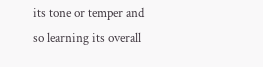its tone or temper and so learning its overall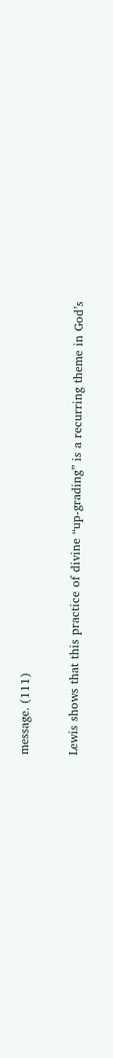message. (111)

Lewis shows that this practice of divine “up-grading” is a recurring theme in God’s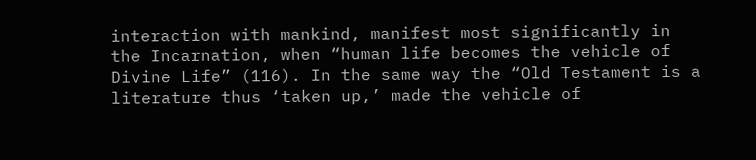interaction with mankind, manifest most significantly in the Incarnation, when “human life becomes the vehicle of Divine Life” (116). In the same way the “Old Testament is a literature thus ‘taken up,’ made the vehicle of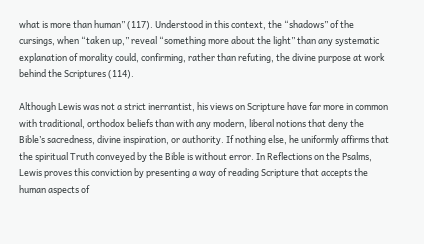what is more than human” (117). Understood in this context, the “shadows” of the cursings, when “taken up,” reveal “something more about the light” than any systematic explanation of morality could, confirming, rather than refuting, the divine purpose at work behind the Scriptures (114).

Although Lewis was not a strict inerrantist, his views on Scripture have far more in common with traditional, orthodox beliefs than with any modern, liberal notions that deny the Bible’s sacredness, divine inspiration, or authority. If nothing else, he uniformly affirms that the spiritual Truth conveyed by the Bible is without error. In Reflections on the Psalms, Lewis proves this conviction by presenting a way of reading Scripture that accepts the human aspects of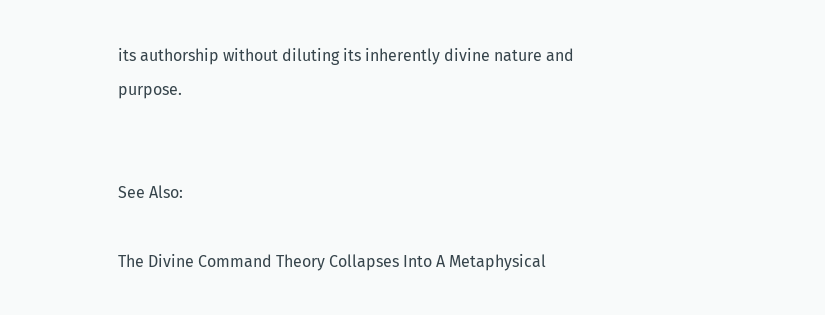its authorship without diluting its inherently divine nature and purpose.


See Also:

The Divine Command Theory Collapses Into A Metaphysical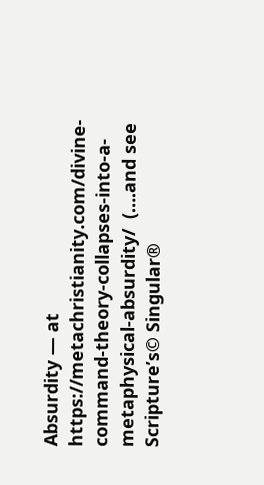Absurdity — at https://metachristianity.com/divine-command-theory-collapses-into-a-metaphysical-absurdity/  (….and see Scripture’s© Singular®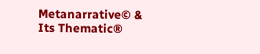Metanarrative© & Its Thematic®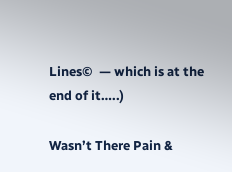Lines©  — which is at the end of it…..)

Wasn’t There Pain &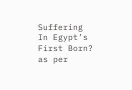Suffering In Egypt’s First Born? as per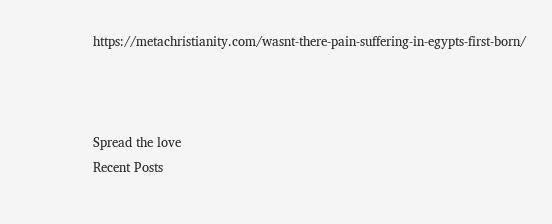https://metachristianity.com/wasnt-there-pain-suffering-in-egypts-first-born/



Spread the love
Recent Posts